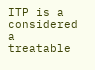ITP is a considered a treatable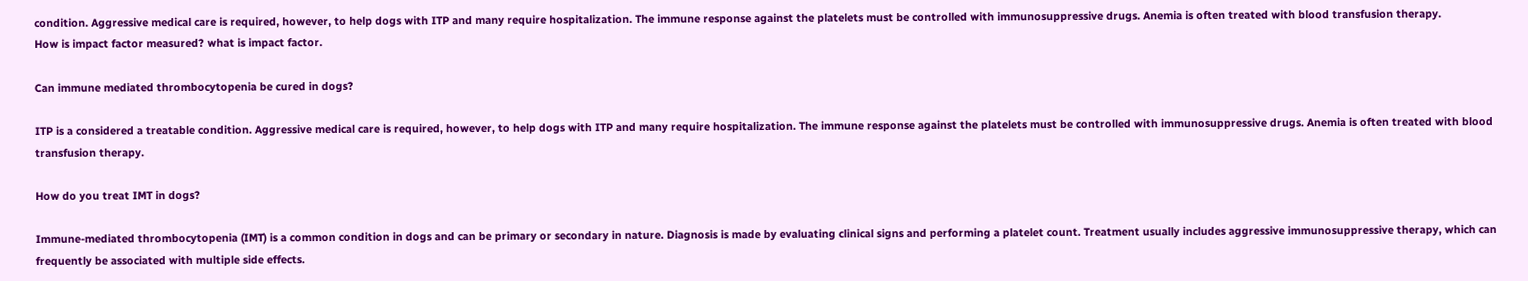condition. Aggressive medical care is required, however, to help dogs with ITP and many require hospitalization. The immune response against the platelets must be controlled with immunosuppressive drugs. Anemia is often treated with blood transfusion therapy.
How is impact factor measured? what is impact factor.

Can immune mediated thrombocytopenia be cured in dogs?

ITP is a considered a treatable condition. Aggressive medical care is required, however, to help dogs with ITP and many require hospitalization. The immune response against the platelets must be controlled with immunosuppressive drugs. Anemia is often treated with blood transfusion therapy.

How do you treat IMT in dogs?

Immune-mediated thrombocytopenia (IMT) is a common condition in dogs and can be primary or secondary in nature. Diagnosis is made by evaluating clinical signs and performing a platelet count. Treatment usually includes aggressive immunosuppressive therapy, which can frequently be associated with multiple side effects.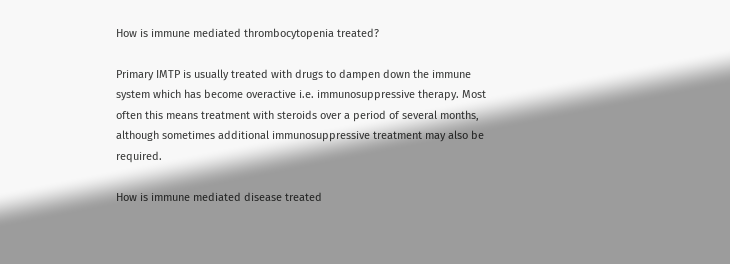How is immune mediated thrombocytopenia treated?

Primary IMTP is usually treated with drugs to dampen down the immune system which has become overactive i.e. immunosuppressive therapy. Most often this means treatment with steroids over a period of several months, although sometimes additional immunosuppressive treatment may also be required.

How is immune mediated disease treated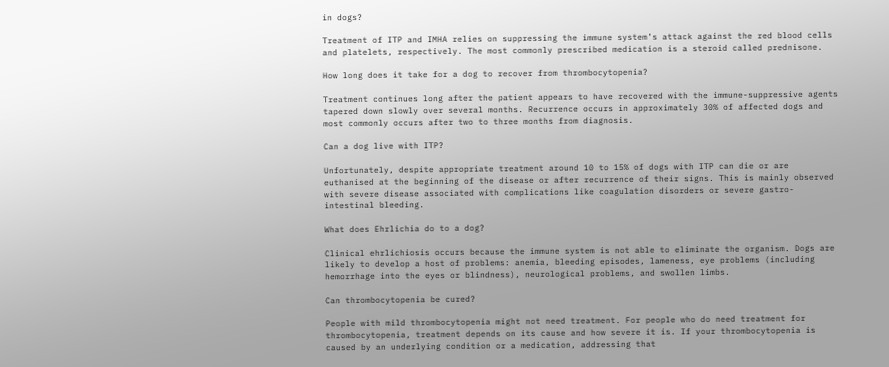in dogs?

Treatment of ITP and IMHA relies on suppressing the immune system’s attack against the red blood cells and platelets, respectively. The most commonly prescribed medication is a steroid called prednisone.

How long does it take for a dog to recover from thrombocytopenia?

Treatment continues long after the patient appears to have recovered with the immune-suppressive agents tapered down slowly over several months. Recurrence occurs in approximately 30% of affected dogs and most commonly occurs after two to three months from diagnosis.

Can a dog live with ITP?

Unfortunately, despite appropriate treatment around 10 to 15% of dogs with ITP can die or are euthanised at the beginning of the disease or after recurrence of their signs. This is mainly observed with severe disease associated with complications like coagulation disorders or severe gastro-intestinal bleeding.

What does Ehrlichia do to a dog?

Clinical ehrlichiosis occurs because the immune system is not able to eliminate the organism. Dogs are likely to develop a host of problems: anemia, bleeding episodes, lameness, eye problems (including hemorrhage into the eyes or blindness), neurological problems, and swollen limbs.

Can thrombocytopenia be cured?

People with mild thrombocytopenia might not need treatment. For people who do need treatment for thrombocytopenia, treatment depends on its cause and how severe it is. If your thrombocytopenia is caused by an underlying condition or a medication, addressing that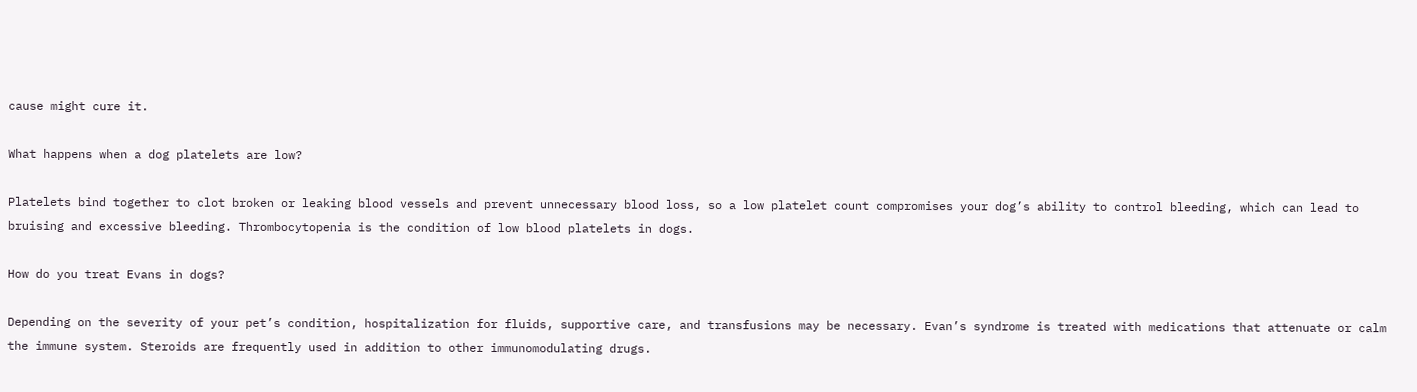cause might cure it.

What happens when a dog platelets are low?

Platelets bind together to clot broken or leaking blood vessels and prevent unnecessary blood loss, so a low platelet count compromises your dog’s ability to control bleeding, which can lead to bruising and excessive bleeding. Thrombocytopenia is the condition of low blood platelets in dogs.

How do you treat Evans in dogs?

Depending on the severity of your pet’s condition, hospitalization for fluids, supportive care, and transfusions may be necessary. Evan’s syndrome is treated with medications that attenuate or calm the immune system. Steroids are frequently used in addition to other immunomodulating drugs.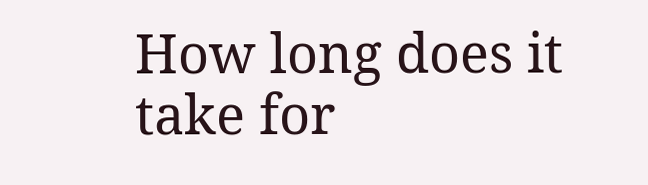How long does it take for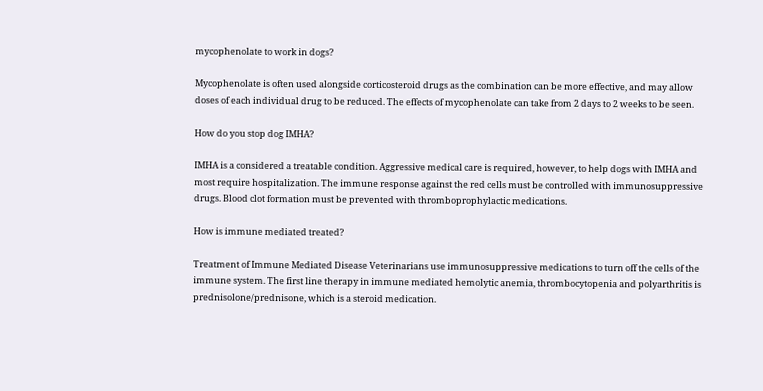mycophenolate to work in dogs?

Mycophenolate is often used alongside corticosteroid drugs as the combination can be more effective, and may allow doses of each individual drug to be reduced. The effects of mycophenolate can take from 2 days to 2 weeks to be seen.

How do you stop dog IMHA?

IMHA is a considered a treatable condition. Aggressive medical care is required, however, to help dogs with IMHA and most require hospitalization. The immune response against the red cells must be controlled with immunosuppressive drugs. Blood clot formation must be prevented with thromboprophylactic medications.

How is immune mediated treated?

Treatment of Immune Mediated Disease Veterinarians use immunosuppressive medications to turn off the cells of the immune system. The first line therapy in immune mediated hemolytic anemia, thrombocytopenia and polyarthritis is prednisolone/prednisone, which is a steroid medication.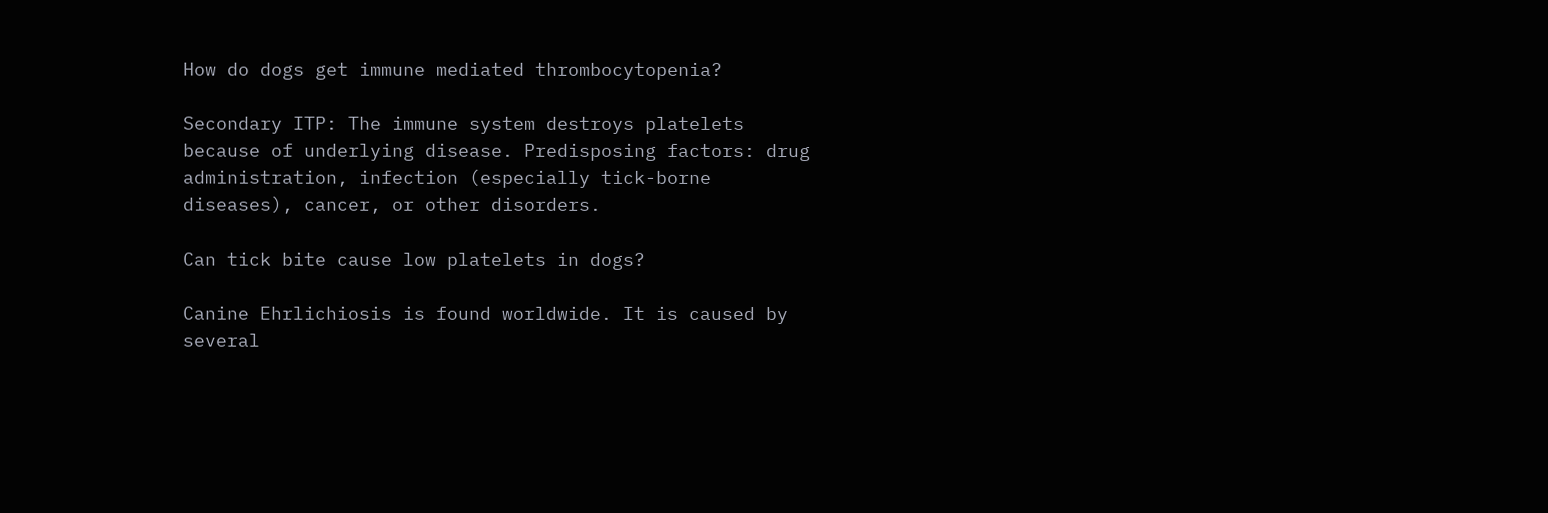How do dogs get immune mediated thrombocytopenia?

Secondary ITP: The immune system destroys platelets because of underlying disease. Predisposing factors: drug administration, infection (especially tick-borne diseases), cancer, or other disorders.

Can tick bite cause low platelets in dogs?

Canine Ehrlichiosis is found worldwide. It is caused by several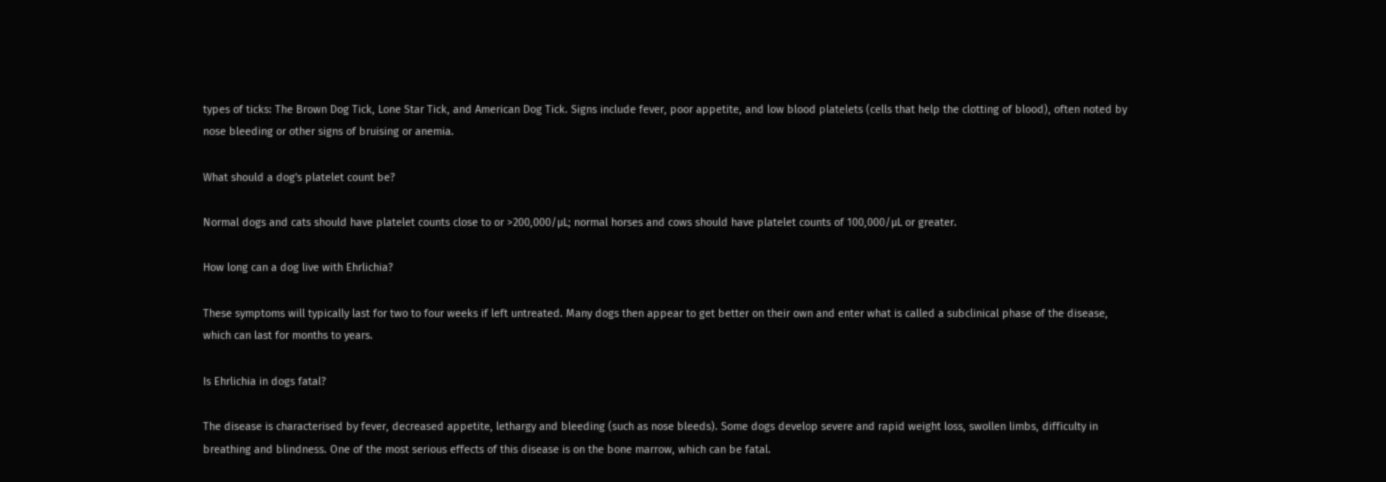types of ticks: The Brown Dog Tick, Lone Star Tick, and American Dog Tick. Signs include fever, poor appetite, and low blood platelets (cells that help the clotting of blood), often noted by nose bleeding or other signs of bruising or anemia.

What should a dog's platelet count be?

Normal dogs and cats should have platelet counts close to or >200,000/µL; normal horses and cows should have platelet counts of 100,000/µL or greater.

How long can a dog live with Ehrlichia?

These symptoms will typically last for two to four weeks if left untreated. Many dogs then appear to get better on their own and enter what is called a subclinical phase of the disease, which can last for months to years.

Is Ehrlichia in dogs fatal?

The disease is characterised by fever, decreased appetite, lethargy and bleeding (such as nose bleeds). Some dogs develop severe and rapid weight loss, swollen limbs, difficulty in breathing and blindness. One of the most serious effects of this disease is on the bone marrow, which can be fatal.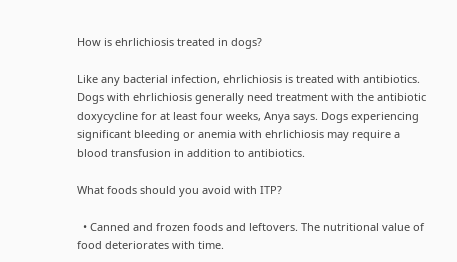How is ehrlichiosis treated in dogs?

Like any bacterial infection, ehrlichiosis is treated with antibiotics. Dogs with ehrlichiosis generally need treatment with the antibiotic doxycycline for at least four weeks, Anya says. Dogs experiencing significant bleeding or anemia with ehrlichiosis may require a blood transfusion in addition to antibiotics.

What foods should you avoid with ITP?

  • Canned and frozen foods and leftovers. The nutritional value of food deteriorates with time.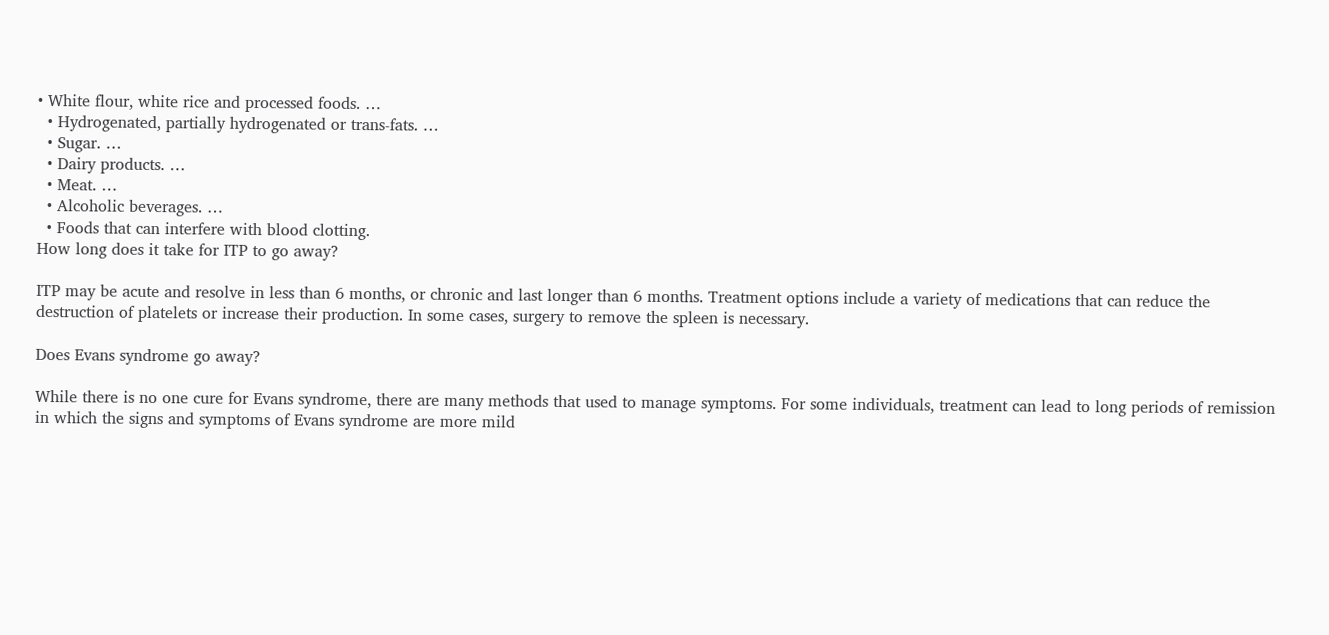• White flour, white rice and processed foods. …
  • Hydrogenated, partially hydrogenated or trans-fats. …
  • Sugar. …
  • Dairy products. …
  • Meat. …
  • Alcoholic beverages. …
  • Foods that can interfere with blood clotting.
How long does it take for ITP to go away?

ITP may be acute and resolve in less than 6 months, or chronic and last longer than 6 months. Treatment options include a variety of medications that can reduce the destruction of platelets or increase their production. In some cases, surgery to remove the spleen is necessary.

Does Evans syndrome go away?

While there is no one cure for Evans syndrome, there are many methods that used to manage symptoms. For some individuals, treatment can lead to long periods of remission in which the signs and symptoms of Evans syndrome are more mild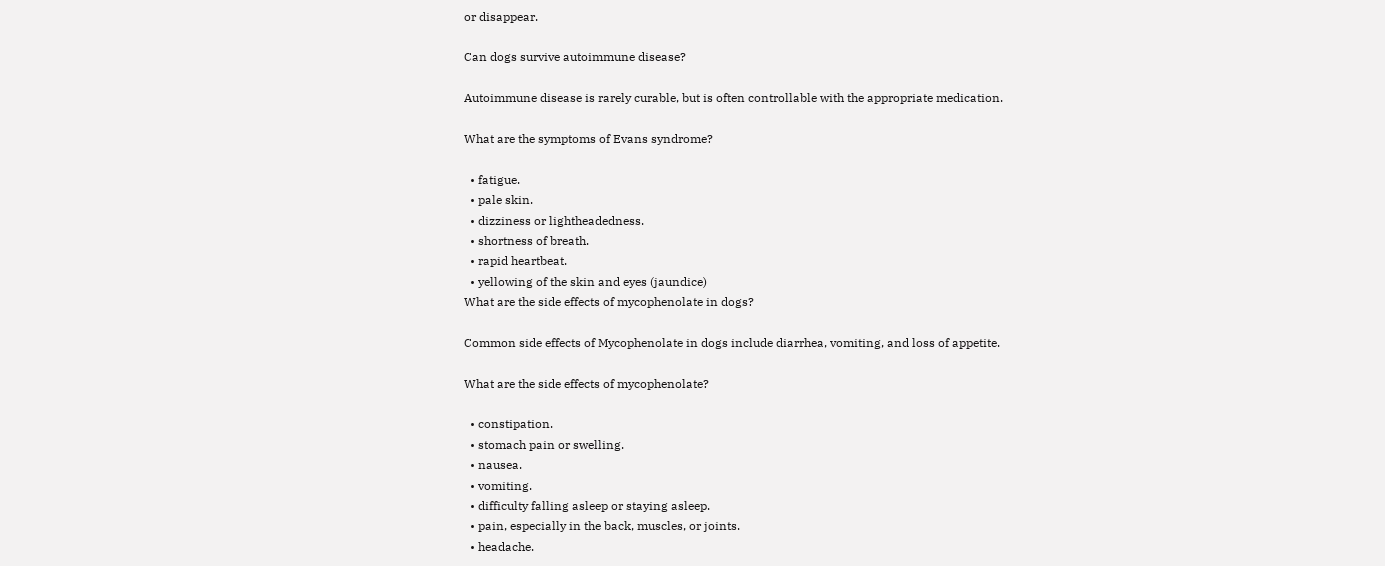or disappear.

Can dogs survive autoimmune disease?

Autoimmune disease is rarely curable, but is often controllable with the appropriate medication.

What are the symptoms of Evans syndrome?

  • fatigue.
  • pale skin.
  • dizziness or lightheadedness.
  • shortness of breath.
  • rapid heartbeat.
  • yellowing of the skin and eyes (jaundice)
What are the side effects of mycophenolate in dogs?

Common side effects of Mycophenolate in dogs include diarrhea, vomiting, and loss of appetite.

What are the side effects of mycophenolate?

  • constipation.
  • stomach pain or swelling.
  • nausea.
  • vomiting.
  • difficulty falling asleep or staying asleep.
  • pain, especially in the back, muscles, or joints.
  • headache.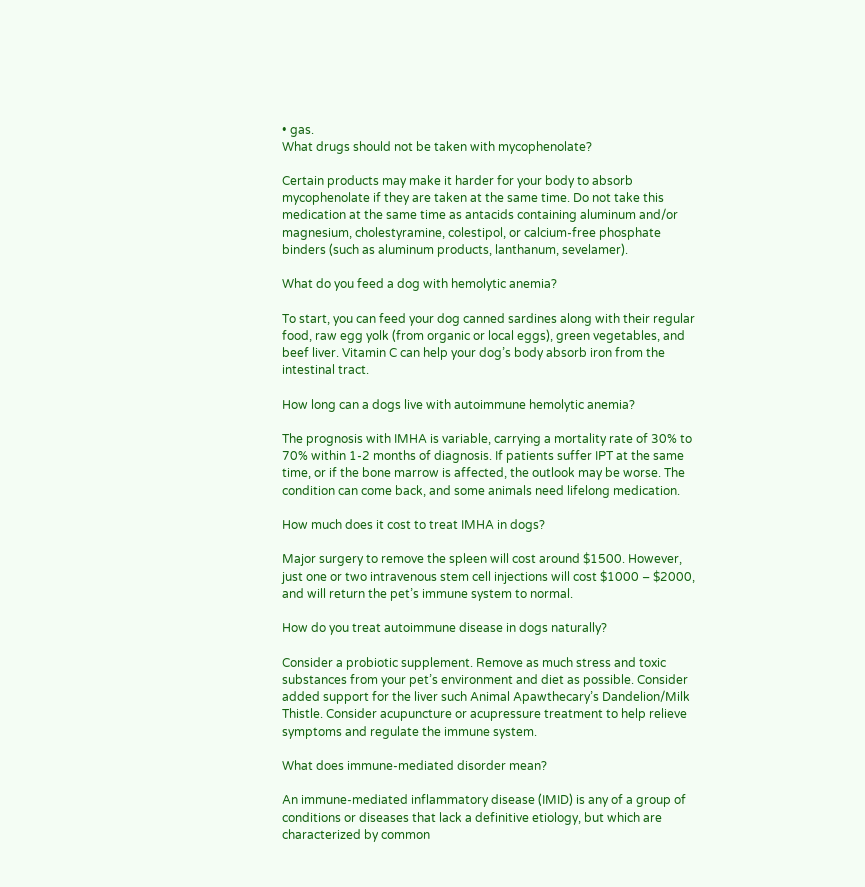• gas.
What drugs should not be taken with mycophenolate?

Certain products may make it harder for your body to absorb mycophenolate if they are taken at the same time. Do not take this medication at the same time as antacids containing aluminum and/or magnesium, cholestyramine, colestipol, or calcium-free phosphate binders (such as aluminum products, lanthanum, sevelamer).

What do you feed a dog with hemolytic anemia?

To start, you can feed your dog canned sardines along with their regular food, raw egg yolk (from organic or local eggs), green vegetables, and beef liver. Vitamin C can help your dog’s body absorb iron from the intestinal tract.

How long can a dogs live with autoimmune hemolytic anemia?

The prognosis with IMHA is variable, carrying a mortality rate of 30% to 70% within 1-2 months of diagnosis. If patients suffer IPT at the same time, or if the bone marrow is affected, the outlook may be worse. The condition can come back, and some animals need lifelong medication.

How much does it cost to treat IMHA in dogs?

Major surgery to remove the spleen will cost around $1500. However, just one or two intravenous stem cell injections will cost $1000 – $2000, and will return the pet’s immune system to normal.

How do you treat autoimmune disease in dogs naturally?

Consider a probiotic supplement. Remove as much stress and toxic substances from your pet’s environment and diet as possible. Consider added support for the liver such Animal Apawthecary’s Dandelion/Milk Thistle. Consider acupuncture or acupressure treatment to help relieve symptoms and regulate the immune system.

What does immune-mediated disorder mean?

An immune-mediated inflammatory disease (IMID) is any of a group of conditions or diseases that lack a definitive etiology, but which are characterized by common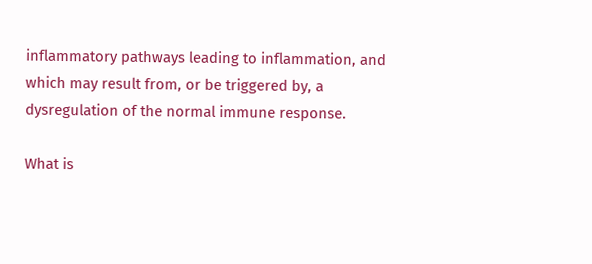inflammatory pathways leading to inflammation, and which may result from, or be triggered by, a dysregulation of the normal immune response.

What is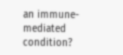an immune-mediated condition?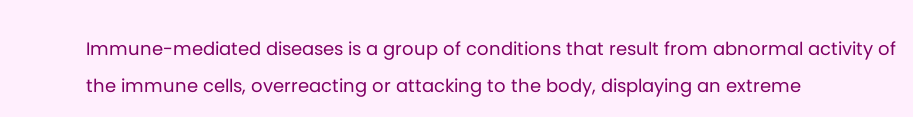Immune-mediated diseases is a group of conditions that result from abnormal activity of the immune cells, overreacting or attacking to the body, displaying an extreme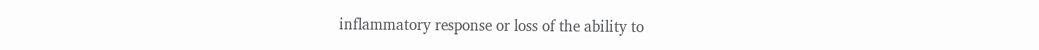inflammatory response or loss of the ability to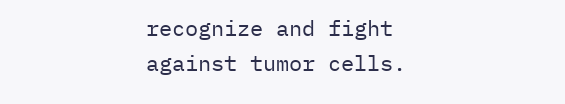recognize and fight against tumor cells.